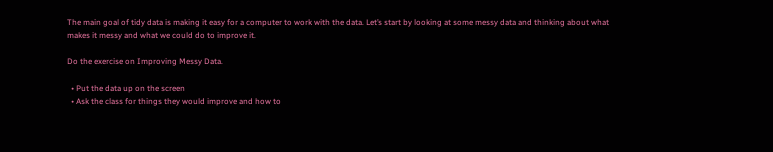The main goal of tidy data is making it easy for a computer to work with the data. Let’s start by looking at some messy data and thinking about what makes it messy and what we could do to improve it.

Do the exercise on Improving Messy Data.

  • Put the data up on the screen
  • Ask the class for things they would improve and how to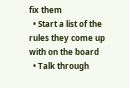fix them
  • Start a list of the rules they come up with on the board
  • Talk through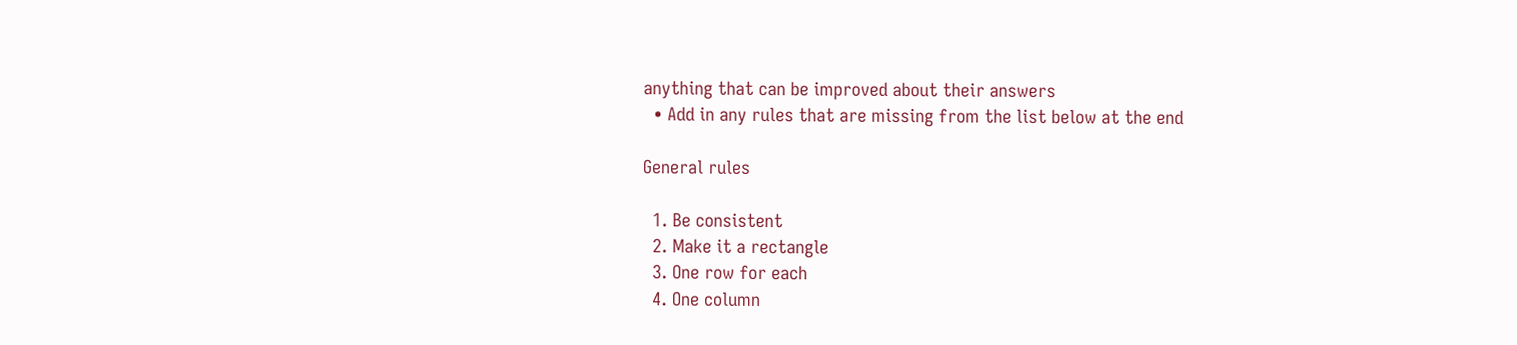anything that can be improved about their answers
  • Add in any rules that are missing from the list below at the end

General rules

  1. Be consistent
  2. Make it a rectangle
  3. One row for each
  4. One column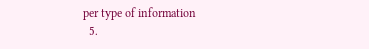per type of information
  5.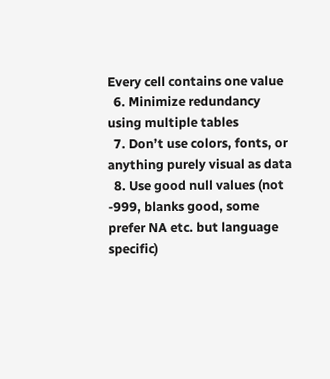Every cell contains one value
  6. Minimize redundancy using multiple tables
  7. Don’t use colors, fonts, or anything purely visual as data
  8. Use good null values (not -999, blanks good, some prefer NA etc. but language specific)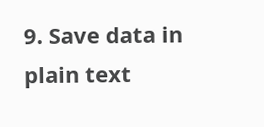9. Save data in plain text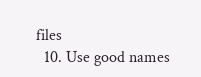files
  10. Use good names